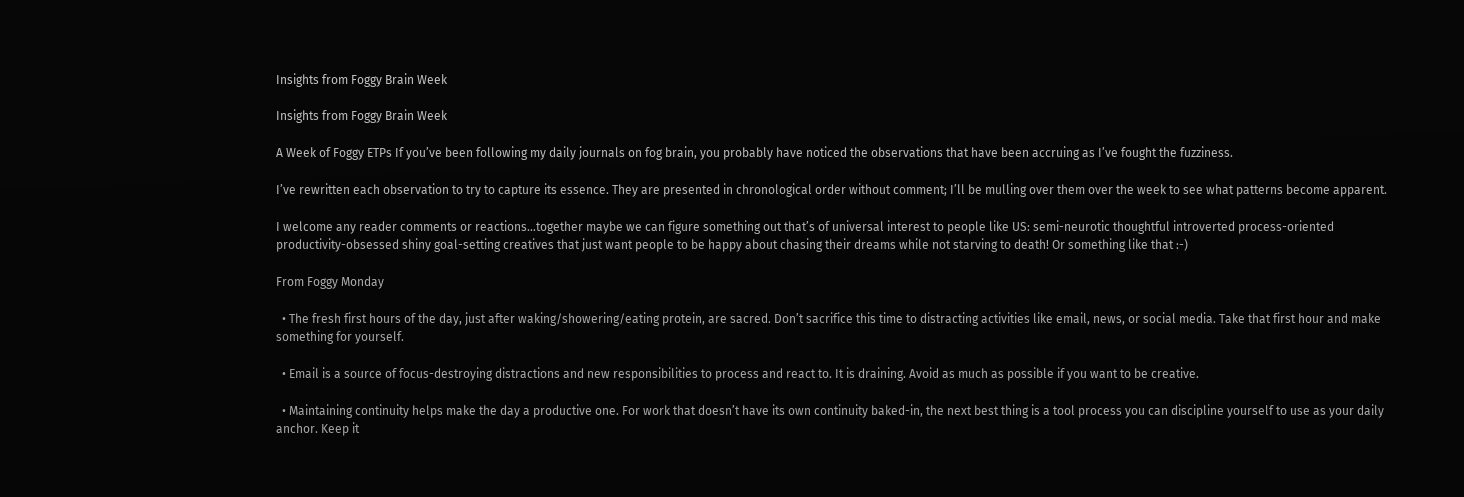Insights from Foggy Brain Week

Insights from Foggy Brain Week

A Week of Foggy ETPs If you’ve been following my daily journals on fog brain, you probably have noticed the observations that have been accruing as I’ve fought the fuzziness.

I’ve rewritten each observation to try to capture its essence. They are presented in chronological order without comment; I’ll be mulling over them over the week to see what patterns become apparent.

I welcome any reader comments or reactions…together maybe we can figure something out that’s of universal interest to people like US: semi-neurotic thoughtful introverted process-oriented productivity-obsessed shiny goal-setting creatives that just want people to be happy about chasing their dreams while not starving to death! Or something like that :-)

From Foggy Monday

  • The fresh first hours of the day, just after waking/showering/eating protein, are sacred. Don’t sacrifice this time to distracting activities like email, news, or social media. Take that first hour and make something for yourself.

  • Email is a source of focus-destroying distractions and new responsibilities to process and react to. It is draining. Avoid as much as possible if you want to be creative.

  • Maintaining continuity helps make the day a productive one. For work that doesn’t have its own continuity baked-in, the next best thing is a tool process you can discipline yourself to use as your daily anchor. Keep it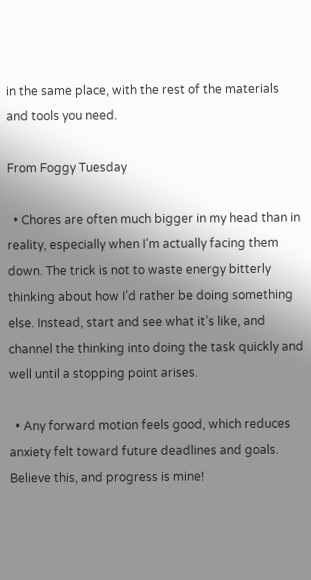in the same place, with the rest of the materials and tools you need.

From Foggy Tuesday

  • Chores are often much bigger in my head than in reality, especially when I’m actually facing them down. The trick is not to waste energy bitterly thinking about how I’d rather be doing something else. Instead, start and see what it’s like, and channel the thinking into doing the task quickly and well until a stopping point arises.

  • Any forward motion feels good, which reduces anxiety felt toward future deadlines and goals. Believe this, and progress is mine!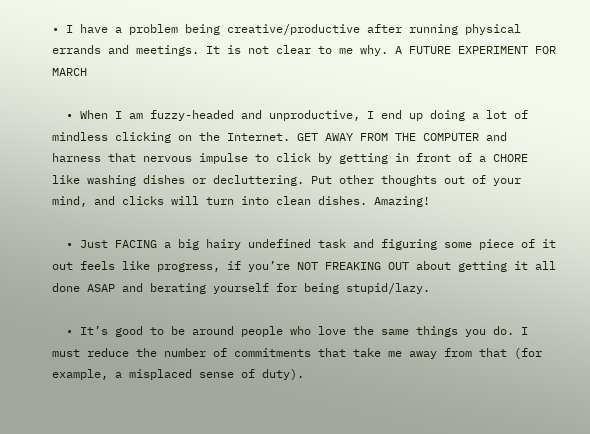• I have a problem being creative/productive after running physical errands and meetings. It is not clear to me why. A FUTURE EXPERIMENT FOR MARCH

  • When I am fuzzy-headed and unproductive, I end up doing a lot of mindless clicking on the Internet. GET AWAY FROM THE COMPUTER and harness that nervous impulse to click by getting in front of a CHORE like washing dishes or decluttering. Put other thoughts out of your mind, and clicks will turn into clean dishes. Amazing!

  • Just FACING a big hairy undefined task and figuring some piece of it out feels like progress, if you’re NOT FREAKING OUT about getting it all done ASAP and berating yourself for being stupid/lazy.

  • It’s good to be around people who love the same things you do. I must reduce the number of commitments that take me away from that (for example, a misplaced sense of duty).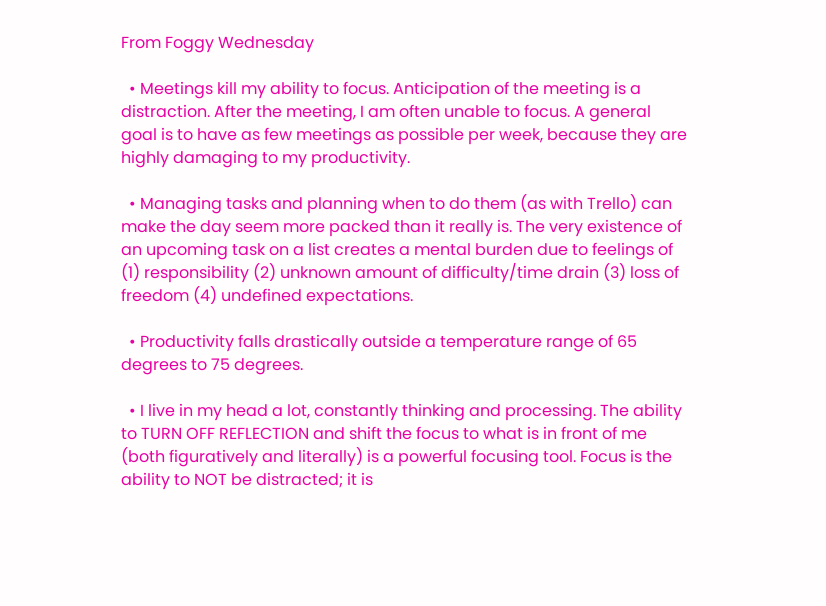From Foggy Wednesday

  • Meetings kill my ability to focus. Anticipation of the meeting is a distraction. After the meeting, I am often unable to focus. A general goal is to have as few meetings as possible per week, because they are highly damaging to my productivity.

  • Managing tasks and planning when to do them (as with Trello) can make the day seem more packed than it really is. The very existence of an upcoming task on a list creates a mental burden due to feelings of (1) responsibility (2) unknown amount of difficulty/time drain (3) loss of freedom (4) undefined expectations.

  • Productivity falls drastically outside a temperature range of 65 degrees to 75 degrees.

  • I live in my head a lot, constantly thinking and processing. The ability to TURN OFF REFLECTION and shift the focus to what is in front of me (both figuratively and literally) is a powerful focusing tool. Focus is the ability to NOT be distracted; it is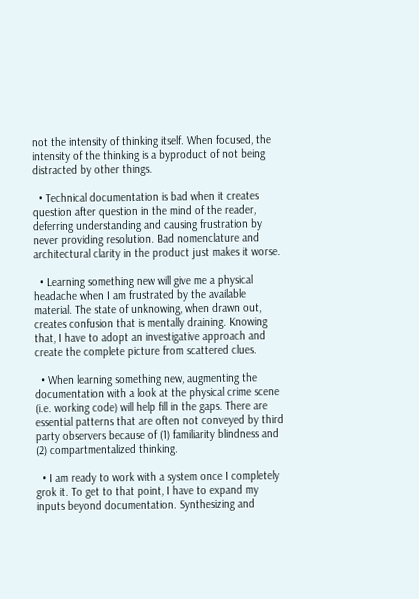not the intensity of thinking itself. When focused, the intensity of the thinking is a byproduct of not being distracted by other things.

  • Technical documentation is bad when it creates question after question in the mind of the reader, deferring understanding and causing frustration by never providing resolution. Bad nomenclature and architectural clarity in the product just makes it worse.

  • Learning something new will give me a physical headache when I am frustrated by the available material. The state of unknowing, when drawn out, creates confusion that is mentally draining. Knowing that, I have to adopt an investigative approach and create the complete picture from scattered clues.

  • When learning something new, augmenting the documentation with a look at the physical crime scene (i.e. working code) will help fill in the gaps. There are essential patterns that are often not conveyed by third party observers because of (1) familiarity blindness and (2) compartmentalized thinking.

  • I am ready to work with a system once I completely grok it. To get to that point, I have to expand my inputs beyond documentation. Synthesizing and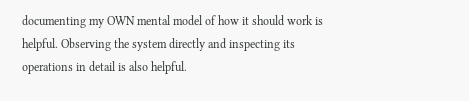documenting my OWN mental model of how it should work is helpful. Observing the system directly and inspecting its operations in detail is also helpful.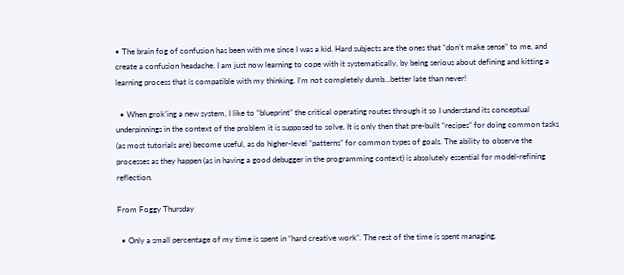• The brain fog of confusion has been with me since I was a kid. Hard subjects are the ones that “don’t make sense” to me, and create a confusion headache. I am just now learning to cope with it systematically, by being serious about defining and kitting a learning process that is compatible with my thinking. I’m not completely dumb…better late than never!

  • When grok’ing a new system, I like to “blueprint” the critical operating routes through it so I understand its conceptual underpinnings in the context of the problem it is supposed to solve. It is only then that pre-built “recipes” for doing common tasks (as most tutorials are) become useful, as do higher-level “patterns” for common types of goals. The ability to observe the processes as they happen (as in having a good debugger in the programming context) is absolutely essential for model-refining reflection.

From Foggy Thursday

  • Only a small percentage of my time is spent in “hard creative work”. The rest of the time is spent managing,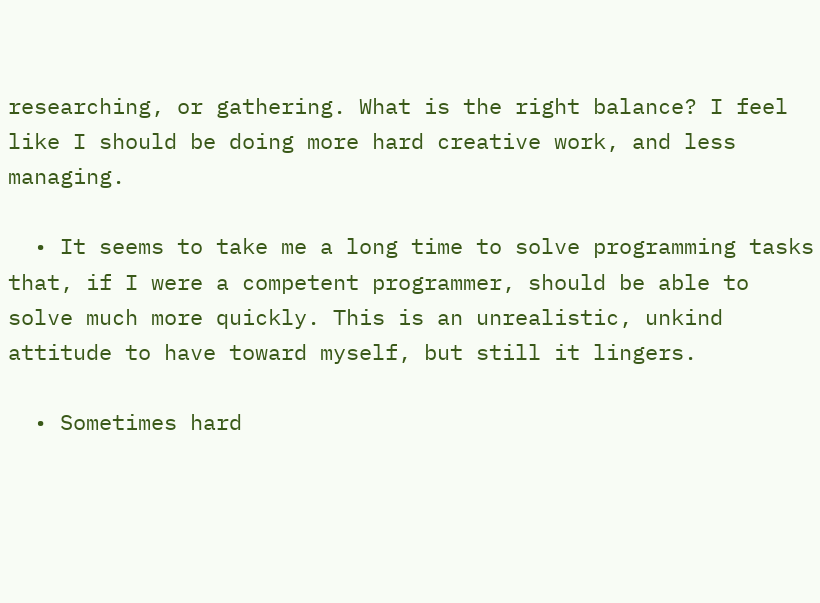researching, or gathering. What is the right balance? I feel like I should be doing more hard creative work, and less managing.

  • It seems to take me a long time to solve programming tasks that, if I were a competent programmer, should be able to solve much more quickly. This is an unrealistic, unkind attitude to have toward myself, but still it lingers.

  • Sometimes hard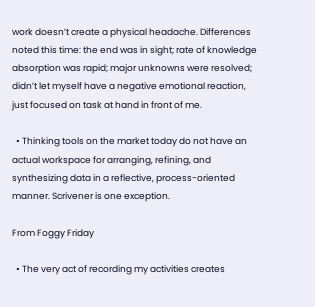work doesn’t create a physical headache. Differences noted this time: the end was in sight; rate of knowledge absorption was rapid; major unknowns were resolved; didn’t let myself have a negative emotional reaction, just focused on task at hand in front of me.

  • Thinking tools on the market today do not have an actual workspace for arranging, refining, and synthesizing data in a reflective, process-oriented manner. Scrivener is one exception.

From Foggy Friday

  • The very act of recording my activities creates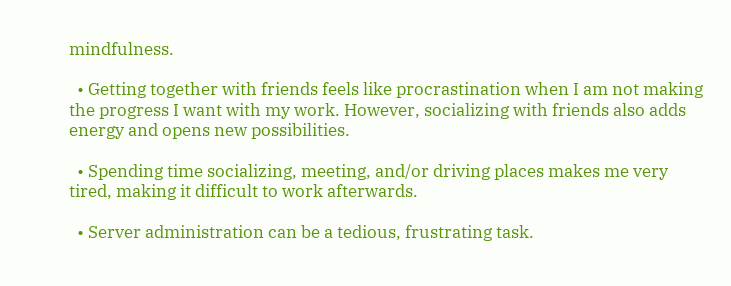mindfulness.

  • Getting together with friends feels like procrastination when I am not making the progress I want with my work. However, socializing with friends also adds energy and opens new possibilities.

  • Spending time socializing, meeting, and/or driving places makes me very tired, making it difficult to work afterwards.

  • Server administration can be a tedious, frustrating task.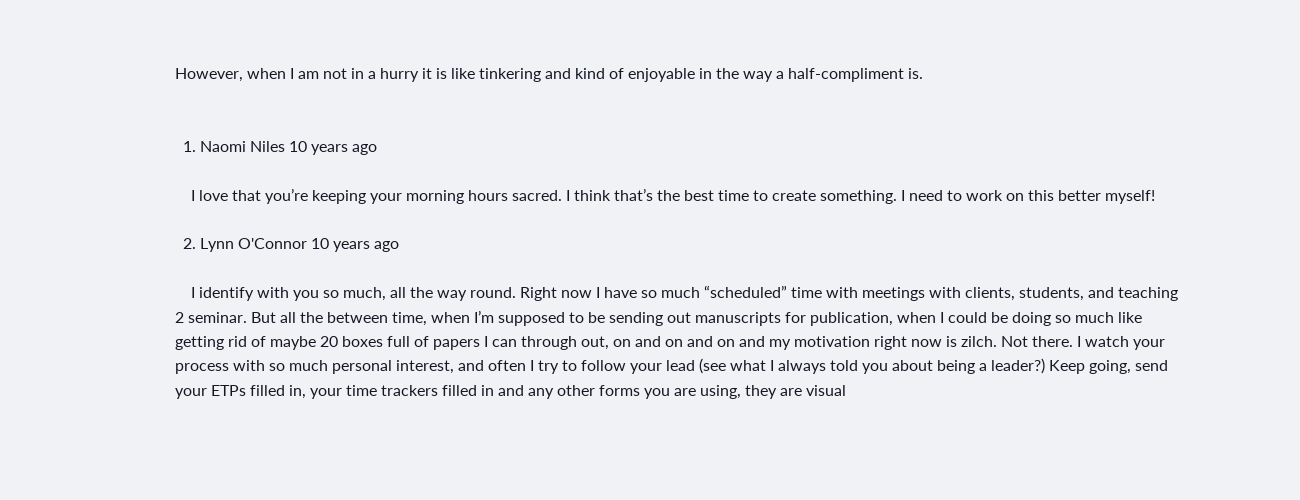However, when I am not in a hurry it is like tinkering and kind of enjoyable in the way a half-compliment is.


  1. Naomi Niles 10 years ago

    I love that you’re keeping your morning hours sacred. I think that’s the best time to create something. I need to work on this better myself!

  2. Lynn O'Connor 10 years ago

    I identify with you so much, all the way round. Right now I have so much “scheduled” time with meetings with clients, students, and teaching 2 seminar. But all the between time, when I’m supposed to be sending out manuscripts for publication, when I could be doing so much like getting rid of maybe 20 boxes full of papers I can through out, on and on and on and my motivation right now is zilch. Not there. I watch your process with so much personal interest, and often I try to follow your lead (see what I always told you about being a leader?) Keep going, send your ETPs filled in, your time trackers filled in and any other forms you are using, they are visual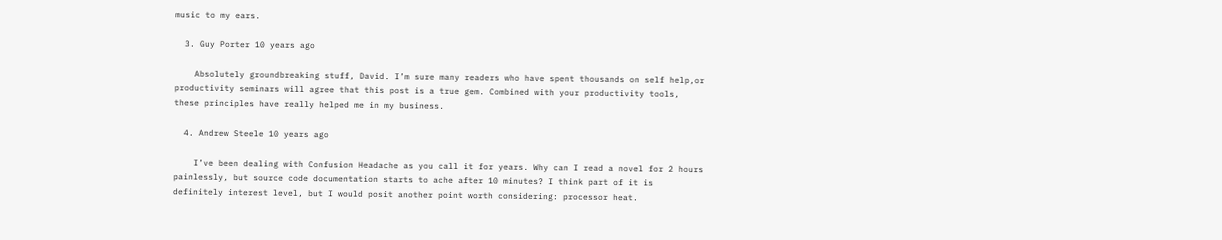music to my ears.

  3. Guy Porter 10 years ago

    Absolutely groundbreaking stuff, David. I’m sure many readers who have spent thousands on self help,or productivity seminars will agree that this post is a true gem. Combined with your productivity tools, these principles have really helped me in my business.

  4. Andrew Steele 10 years ago

    I’ve been dealing with Confusion Headache as you call it for years. Why can I read a novel for 2 hours painlessly, but source code documentation starts to ache after 10 minutes? I think part of it is definitely interest level, but I would posit another point worth considering: processor heat.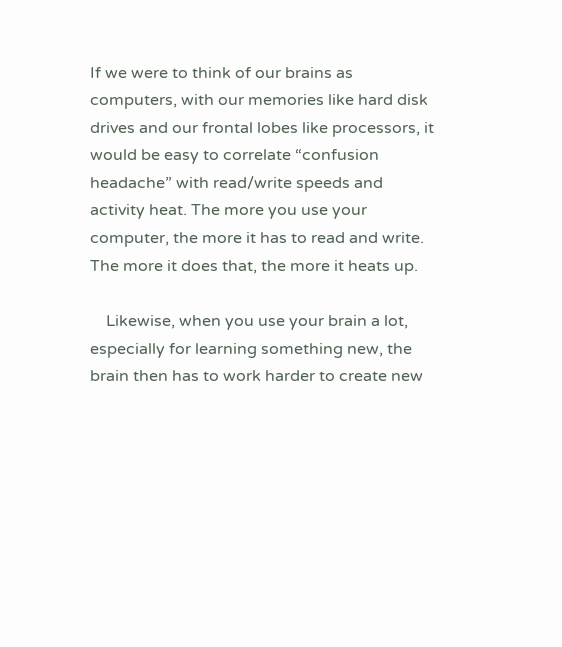If we were to think of our brains as computers, with our memories like hard disk drives and our frontal lobes like processors, it would be easy to correlate “confusion headache” with read/write speeds and activity heat. The more you use your computer, the more it has to read and write. The more it does that, the more it heats up.

    Likewise, when you use your brain a lot, especially for learning something new, the brain then has to work harder to create new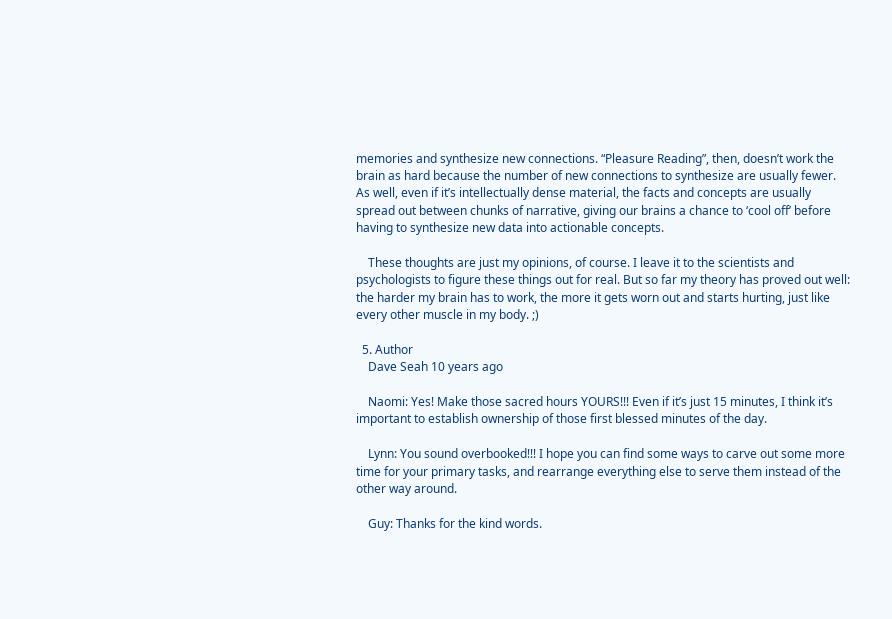memories and synthesize new connections. “Pleasure Reading”, then, doesn’t work the brain as hard because the number of new connections to synthesize are usually fewer. As well, even if it’s intellectually dense material, the facts and concepts are usually spread out between chunks of narrative, giving our brains a chance to ‘cool off’ before having to synthesize new data into actionable concepts.

    These thoughts are just my opinions, of course. I leave it to the scientists and psychologists to figure these things out for real. But so far my theory has proved out well: the harder my brain has to work, the more it gets worn out and starts hurting, just like every other muscle in my body. ;)

  5. Author
    Dave Seah 10 years ago

    Naomi: Yes! Make those sacred hours YOURS!!! Even if it’s just 15 minutes, I think it’s important to establish ownership of those first blessed minutes of the day.

    Lynn: You sound overbooked!!! I hope you can find some ways to carve out some more time for your primary tasks, and rearrange everything else to serve them instead of the other way around.

    Guy: Thanks for the kind words.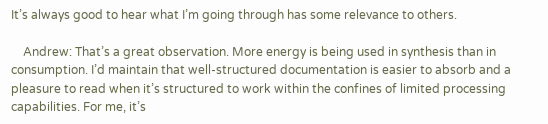It’s always good to hear what I’m going through has some relevance to others.

    Andrew: That’s a great observation. More energy is being used in synthesis than in consumption. I’d maintain that well-structured documentation is easier to absorb and a pleasure to read when it’s structured to work within the confines of limited processing capabilities. For me, it’s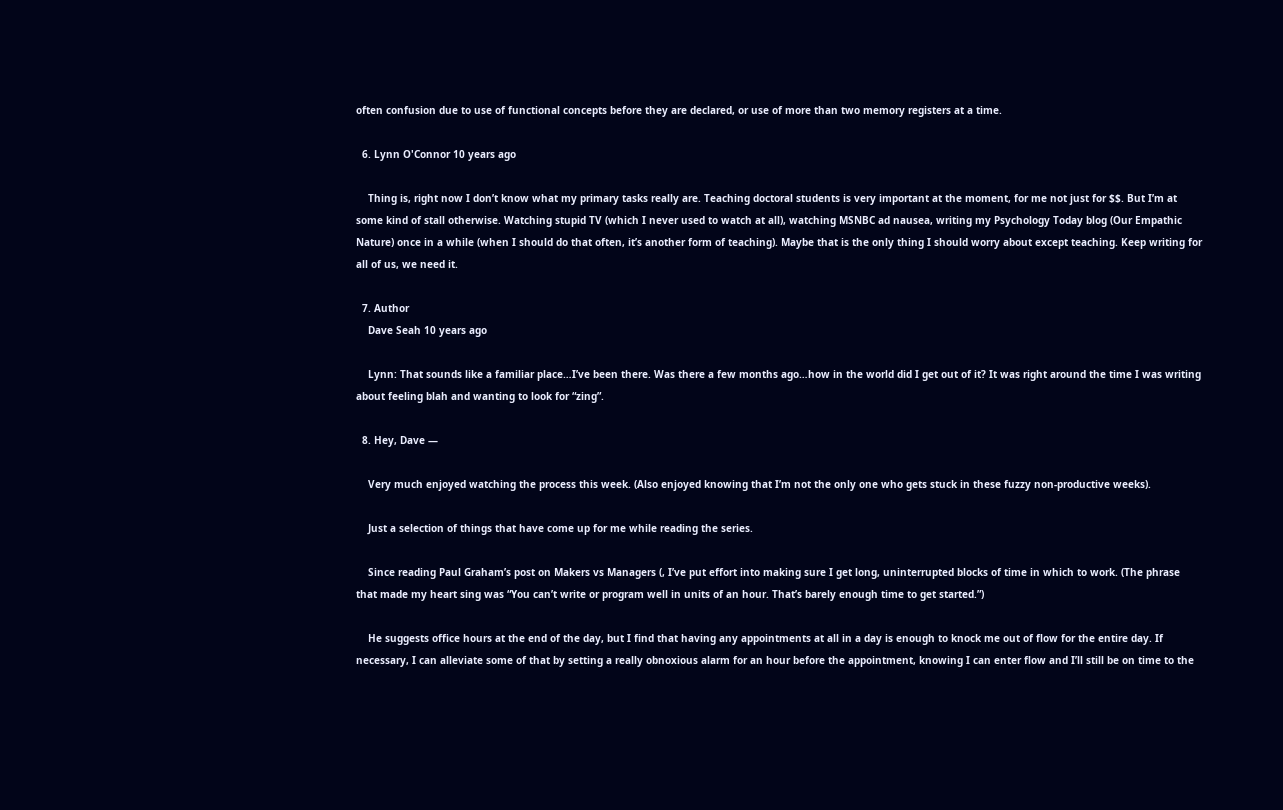often confusion due to use of functional concepts before they are declared, or use of more than two memory registers at a time.

  6. Lynn O'Connor 10 years ago

    Thing is, right now I don’t know what my primary tasks really are. Teaching doctoral students is very important at the moment, for me not just for $$. But I’m at some kind of stall otherwise. Watching stupid TV (which I never used to watch at all), watching MSNBC ad nausea, writing my Psychology Today blog (Our Empathic Nature) once in a while (when I should do that often, it’s another form of teaching). Maybe that is the only thing I should worry about except teaching. Keep writing for all of us, we need it.

  7. Author
    Dave Seah 10 years ago

    Lynn: That sounds like a familiar place…I’ve been there. Was there a few months ago…how in the world did I get out of it? It was right around the time I was writing about feeling blah and wanting to look for “zing”.

  8. Hey, Dave —

    Very much enjoyed watching the process this week. (Also enjoyed knowing that I’m not the only one who gets stuck in these fuzzy non-productive weeks).

    Just a selection of things that have come up for me while reading the series.

    Since reading Paul Graham’s post on Makers vs Managers (, I’ve put effort into making sure I get long, uninterrupted blocks of time in which to work. (The phrase that made my heart sing was “You can’t write or program well in units of an hour. That’s barely enough time to get started.”)

    He suggests office hours at the end of the day, but I find that having any appointments at all in a day is enough to knock me out of flow for the entire day. If necessary, I can alleviate some of that by setting a really obnoxious alarm for an hour before the appointment, knowing I can enter flow and I’ll still be on time to the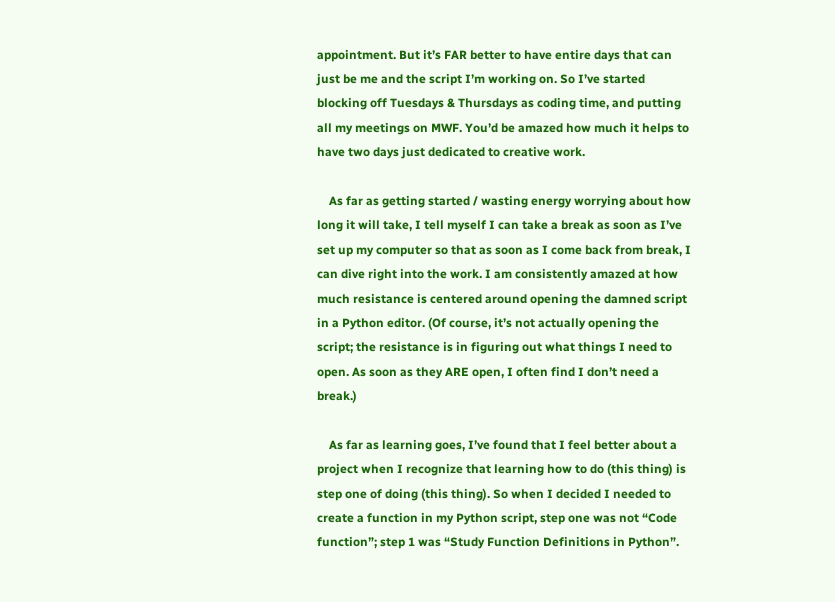appointment. But it’s FAR better to have entire days that can just be me and the script I’m working on. So I’ve started blocking off Tuesdays & Thursdays as coding time, and putting all my meetings on MWF. You’d be amazed how much it helps to have two days just dedicated to creative work.

    As far as getting started / wasting energy worrying about how long it will take, I tell myself I can take a break as soon as I’ve set up my computer so that as soon as I come back from break, I can dive right into the work. I am consistently amazed at how much resistance is centered around opening the damned script in a Python editor. (Of course, it’s not actually opening the script; the resistance is in figuring out what things I need to open. As soon as they ARE open, I often find I don’t need a break.)

    As far as learning goes, I’ve found that I feel better about a project when I recognize that learning how to do (this thing) is step one of doing (this thing). So when I decided I needed to create a function in my Python script, step one was not “Code function”; step 1 was “Study Function Definitions in Python”.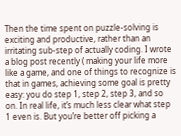Then the time spent on puzzle-solving is exciting and productive, rather than an irritating sub-step of actually coding. I wrote a blog post recently ( making your life more like a game, and one of things to recognize is that in games, achieving some goal is pretty easy: you do step 1, step 2, step 3, and so on. In real life, it’s much less clear what step 1 even is. But you’re better off picking a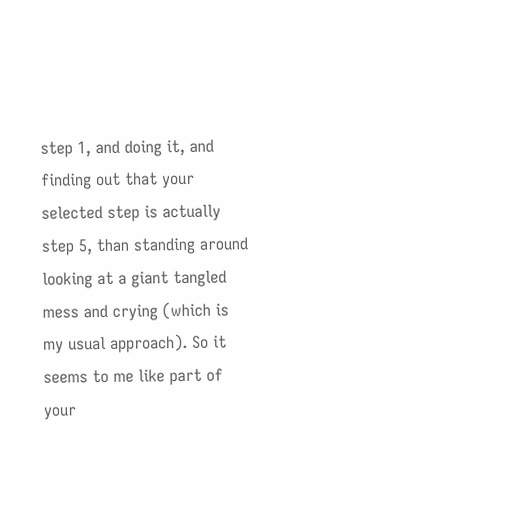step 1, and doing it, and finding out that your selected step is actually step 5, than standing around looking at a giant tangled mess and crying (which is my usual approach). So it seems to me like part of your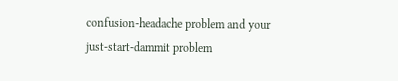confusion-headache problem and your just-start-dammit problem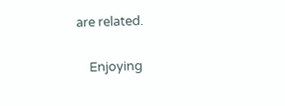are related.

    Enjoying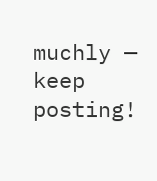muchly — keep posting!